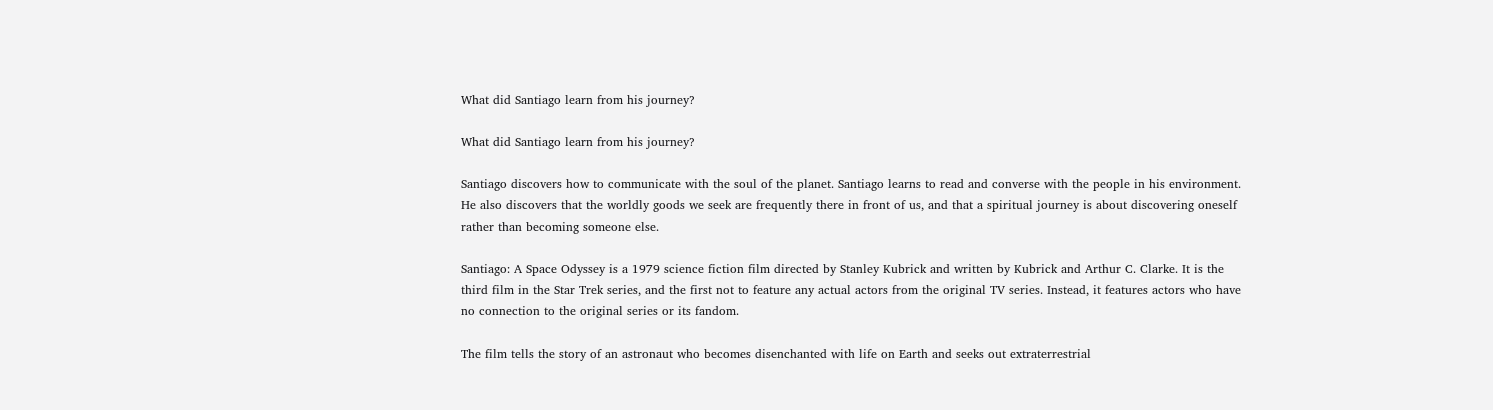What did Santiago learn from his journey?

What did Santiago learn from his journey?

Santiago discovers how to communicate with the soul of the planet. Santiago learns to read and converse with the people in his environment. He also discovers that the worldly goods we seek are frequently there in front of us, and that a spiritual journey is about discovering oneself rather than becoming someone else.

Santiago: A Space Odyssey is a 1979 science fiction film directed by Stanley Kubrick and written by Kubrick and Arthur C. Clarke. It is the third film in the Star Trek series, and the first not to feature any actual actors from the original TV series. Instead, it features actors who have no connection to the original series or its fandom.

The film tells the story of an astronaut who becomes disenchanted with life on Earth and seeks out extraterrestrial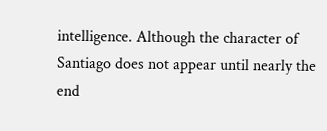intelligence. Although the character of Santiago does not appear until nearly the end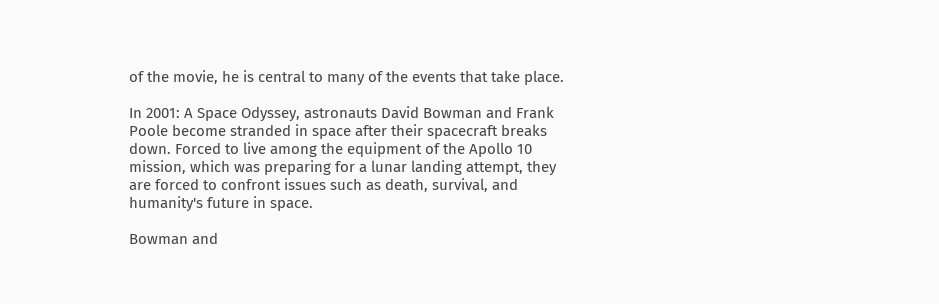of the movie, he is central to many of the events that take place.

In 2001: A Space Odyssey, astronauts David Bowman and Frank Poole become stranded in space after their spacecraft breaks down. Forced to live among the equipment of the Apollo 10 mission, which was preparing for a lunar landing attempt, they are forced to confront issues such as death, survival, and humanity's future in space.

Bowman and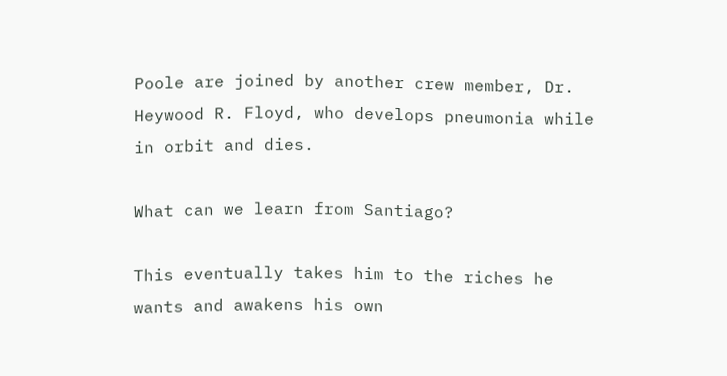Poole are joined by another crew member, Dr. Heywood R. Floyd, who develops pneumonia while in orbit and dies.

What can we learn from Santiago?

This eventually takes him to the riches he wants and awakens his own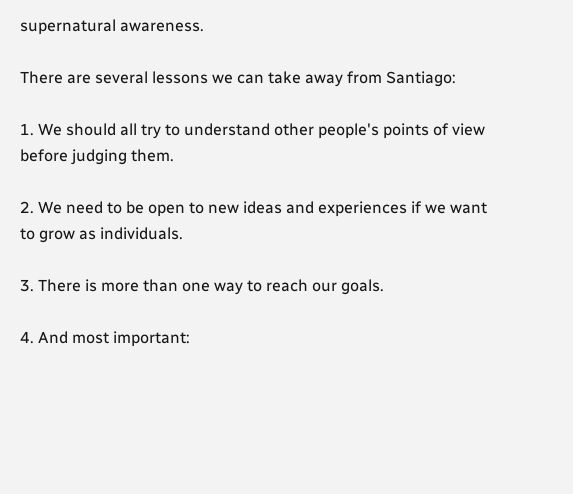supernatural awareness.

There are several lessons we can take away from Santiago:

1. We should all try to understand other people's points of view before judging them.

2. We need to be open to new ideas and experiences if we want to grow as individuals.

3. There is more than one way to reach our goals.

4. And most important: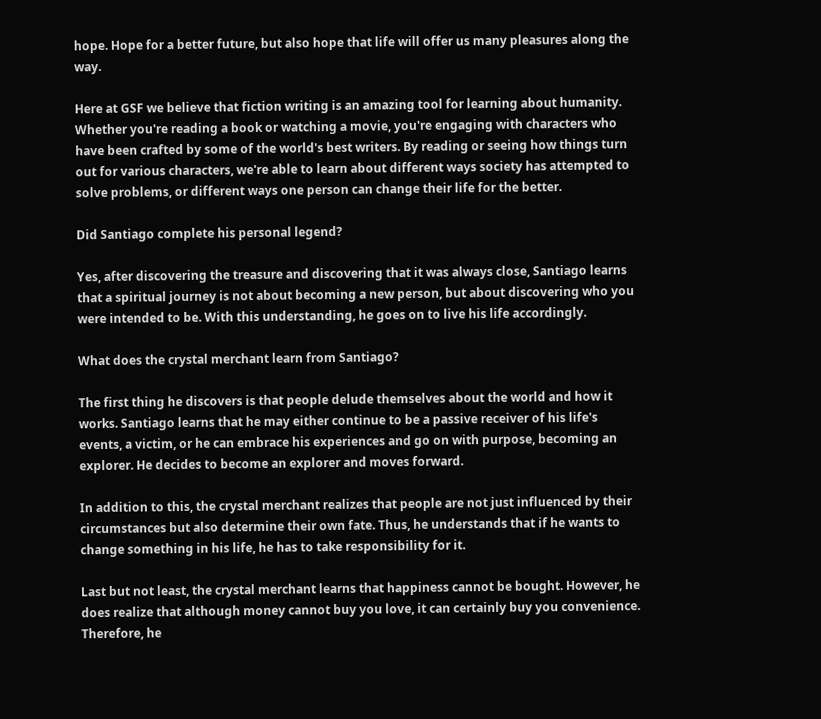hope. Hope for a better future, but also hope that life will offer us many pleasures along the way.

Here at GSF we believe that fiction writing is an amazing tool for learning about humanity. Whether you're reading a book or watching a movie, you're engaging with characters who have been crafted by some of the world's best writers. By reading or seeing how things turn out for various characters, we're able to learn about different ways society has attempted to solve problems, or different ways one person can change their life for the better.

Did Santiago complete his personal legend?

Yes, after discovering the treasure and discovering that it was always close, Santiago learns that a spiritual journey is not about becoming a new person, but about discovering who you were intended to be. With this understanding, he goes on to live his life accordingly.

What does the crystal merchant learn from Santiago?

The first thing he discovers is that people delude themselves about the world and how it works. Santiago learns that he may either continue to be a passive receiver of his life's events, a victim, or he can embrace his experiences and go on with purpose, becoming an explorer. He decides to become an explorer and moves forward.

In addition to this, the crystal merchant realizes that people are not just influenced by their circumstances but also determine their own fate. Thus, he understands that if he wants to change something in his life, he has to take responsibility for it.

Last but not least, the crystal merchant learns that happiness cannot be bought. However, he does realize that although money cannot buy you love, it can certainly buy you convenience. Therefore, he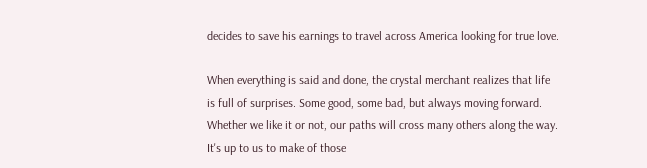decides to save his earnings to travel across America looking for true love.

When everything is said and done, the crystal merchant realizes that life is full of surprises. Some good, some bad, but always moving forward. Whether we like it or not, our paths will cross many others along the way. It's up to us to make of those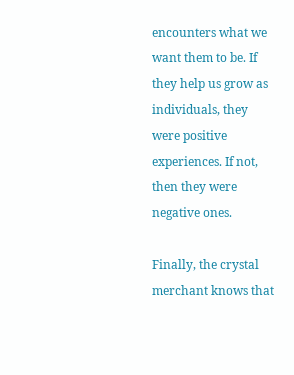encounters what we want them to be. If they help us grow as individuals, they were positive experiences. If not, then they were negative ones.

Finally, the crystal merchant knows that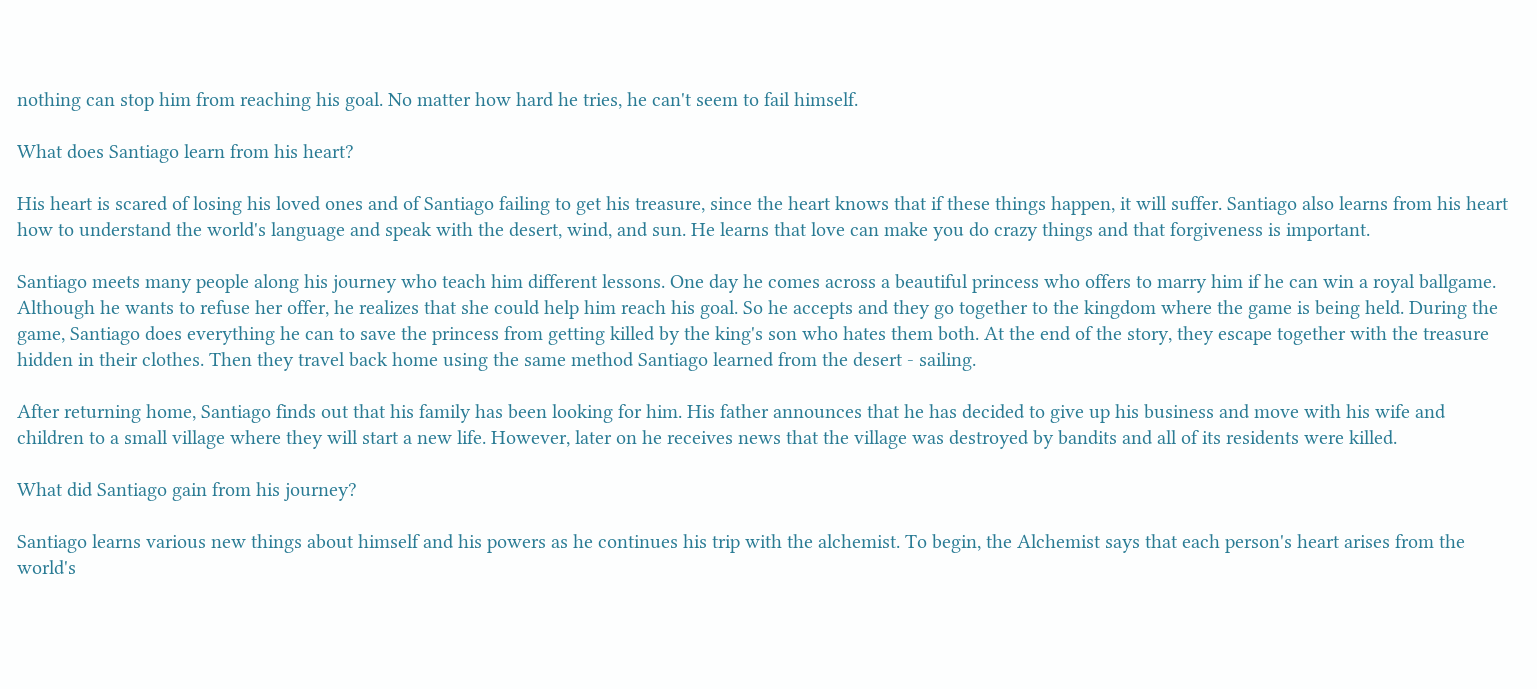nothing can stop him from reaching his goal. No matter how hard he tries, he can't seem to fail himself.

What does Santiago learn from his heart?

His heart is scared of losing his loved ones and of Santiago failing to get his treasure, since the heart knows that if these things happen, it will suffer. Santiago also learns from his heart how to understand the world's language and speak with the desert, wind, and sun. He learns that love can make you do crazy things and that forgiveness is important.

Santiago meets many people along his journey who teach him different lessons. One day he comes across a beautiful princess who offers to marry him if he can win a royal ballgame. Although he wants to refuse her offer, he realizes that she could help him reach his goal. So he accepts and they go together to the kingdom where the game is being held. During the game, Santiago does everything he can to save the princess from getting killed by the king's son who hates them both. At the end of the story, they escape together with the treasure hidden in their clothes. Then they travel back home using the same method Santiago learned from the desert - sailing.

After returning home, Santiago finds out that his family has been looking for him. His father announces that he has decided to give up his business and move with his wife and children to a small village where they will start a new life. However, later on he receives news that the village was destroyed by bandits and all of its residents were killed.

What did Santiago gain from his journey?

Santiago learns various new things about himself and his powers as he continues his trip with the alchemist. To begin, the Alchemist says that each person's heart arises from the world's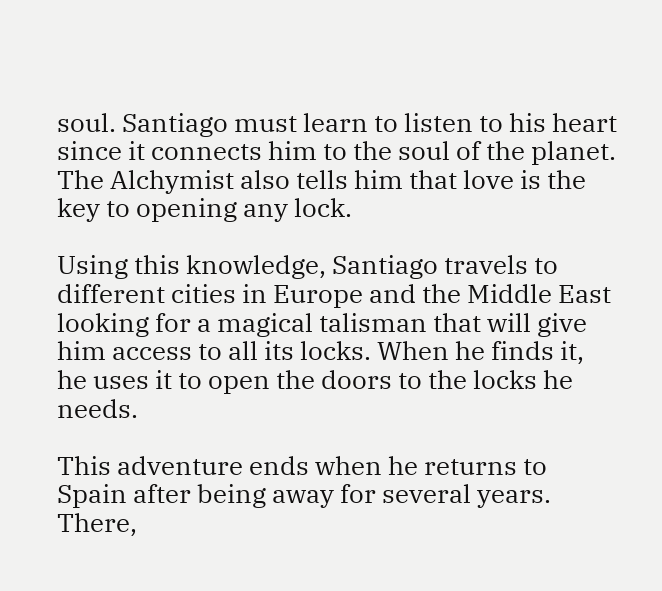soul. Santiago must learn to listen to his heart since it connects him to the soul of the planet. The Alchymist also tells him that love is the key to opening any lock.

Using this knowledge, Santiago travels to different cities in Europe and the Middle East looking for a magical talisman that will give him access to all its locks. When he finds it, he uses it to open the doors to the locks he needs.

This adventure ends when he returns to Spain after being away for several years. There,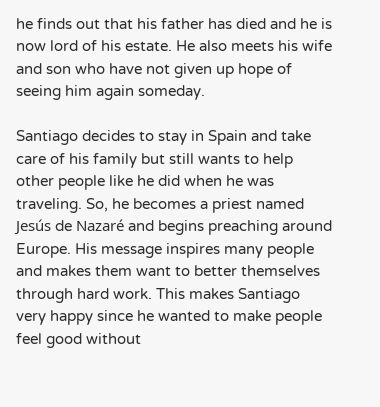he finds out that his father has died and he is now lord of his estate. He also meets his wife and son who have not given up hope of seeing him again someday.

Santiago decides to stay in Spain and take care of his family but still wants to help other people like he did when he was traveling. So, he becomes a priest named Jesús de Nazaré and begins preaching around Europe. His message inspires many people and makes them want to better themselves through hard work. This makes Santiago very happy since he wanted to make people feel good without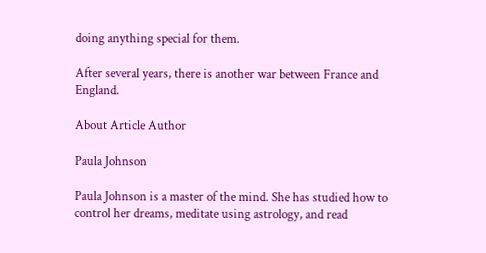doing anything special for them.

After several years, there is another war between France and England.

About Article Author

Paula Johnson

Paula Johnson is a master of the mind. She has studied how to control her dreams, meditate using astrology, and read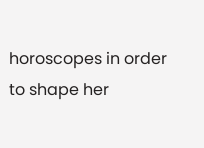horoscopes in order to shape her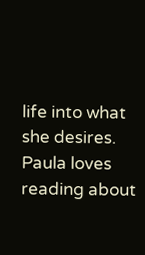life into what she desires. Paula loves reading about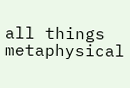all things metaphysical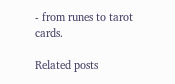- from runes to tarot cards.

Related posts